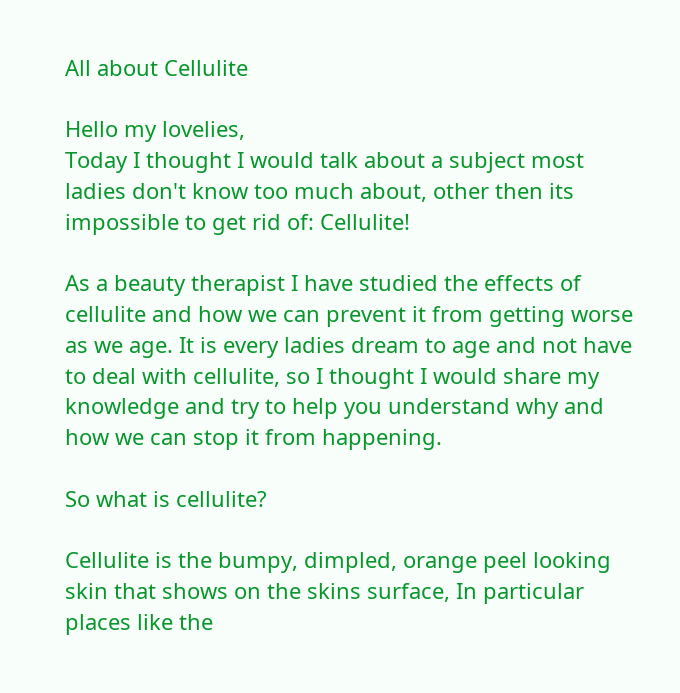All about Cellulite

Hello my lovelies,
Today I thought I would talk about a subject most ladies don't know too much about, other then its impossible to get rid of: Cellulite!

As a beauty therapist I have studied the effects of cellulite and how we can prevent it from getting worse as we age. It is every ladies dream to age and not have to deal with cellulite, so I thought I would share my knowledge and try to help you understand why and how we can stop it from happening.

So what is cellulite?

Cellulite is the bumpy, dimpled, orange peel looking skin that shows on the skins surface, In particular places like the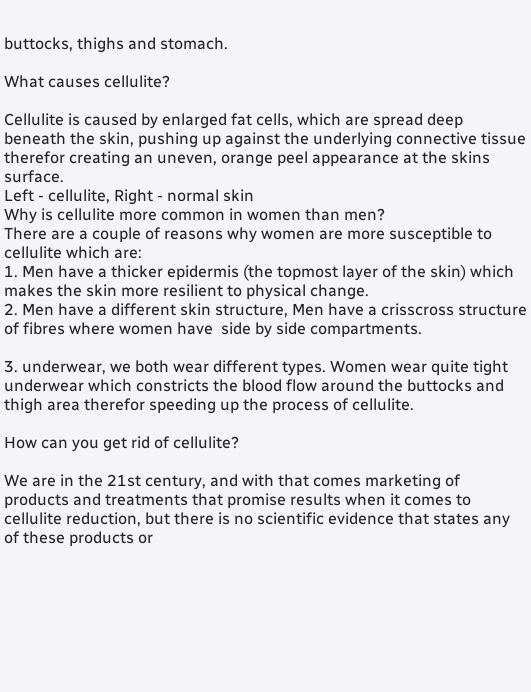buttocks, thighs and stomach.

What causes cellulite?

Cellulite is caused by enlarged fat cells, which are spread deep beneath the skin, pushing up against the underlying connective tissue therefor creating an uneven, orange peel appearance at the skins surface.
Left - cellulite, Right - normal skin
Why is cellulite more common in women than men?
There are a couple of reasons why women are more susceptible to cellulite which are:
1. Men have a thicker epidermis (the topmost layer of the skin) which makes the skin more resilient to physical change.
2. Men have a different skin structure, Men have a crisscross structure of fibres where women have  side by side compartments.

3. underwear, we both wear different types. Women wear quite tight underwear which constricts the blood flow around the buttocks and thigh area therefor speeding up the process of cellulite.

How can you get rid of cellulite?

We are in the 21st century, and with that comes marketing of products and treatments that promise results when it comes to cellulite reduction, but there is no scientific evidence that states any of these products or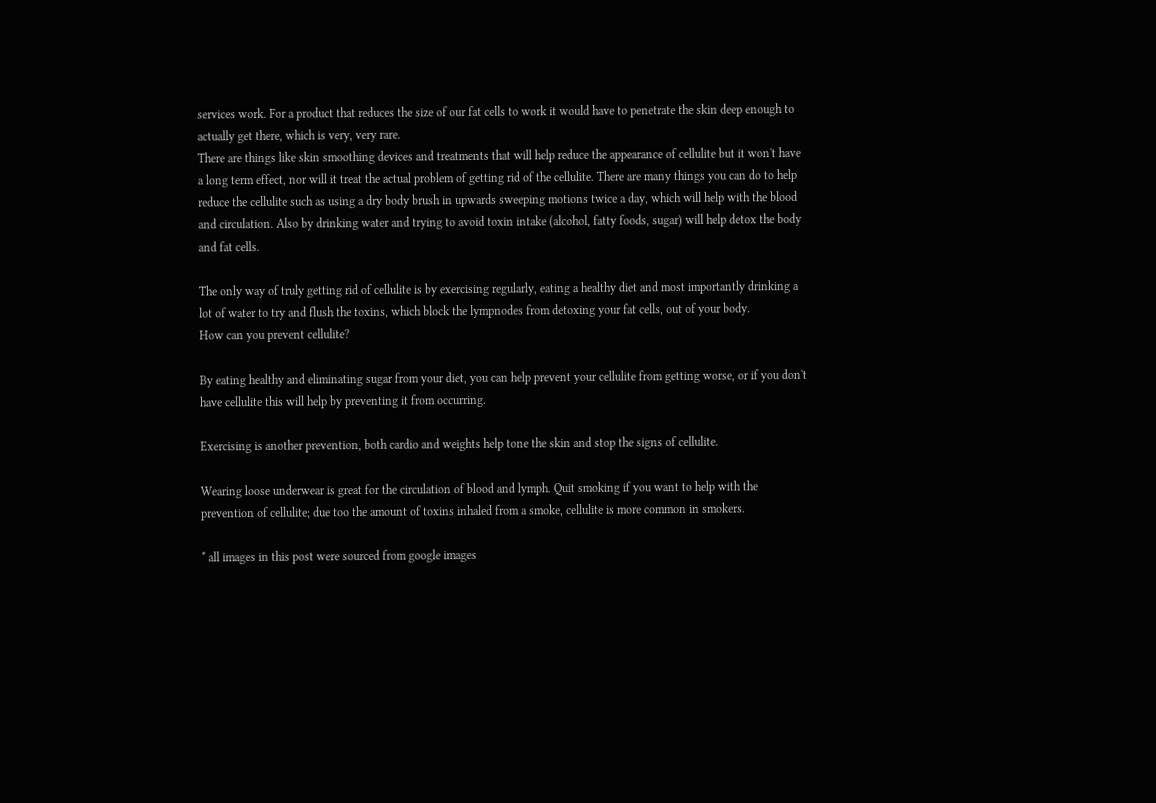services work. For a product that reduces the size of our fat cells to work it would have to penetrate the skin deep enough to actually get there, which is very, very rare.
There are things like skin smoothing devices and treatments that will help reduce the appearance of cellulite but it won't have a long term effect, nor will it treat the actual problem of getting rid of the cellulite. There are many things you can do to help reduce the cellulite such as using a dry body brush in upwards sweeping motions twice a day, which will help with the blood and circulation. Also by drinking water and trying to avoid toxin intake (alcohol, fatty foods, sugar) will help detox the body and fat cells.

The only way of truly getting rid of cellulite is by exercising regularly, eating a healthy diet and most importantly drinking a lot of water to try and flush the toxins, which block the lympnodes from detoxing your fat cells, out of your body.
How can you prevent cellulite?

By eating healthy and eliminating sugar from your diet, you can help prevent your cellulite from getting worse, or if you don't have cellulite this will help by preventing it from occurring.

Exercising is another prevention, both cardio and weights help tone the skin and stop the signs of cellulite.

Wearing loose underwear is great for the circulation of blood and lymph. Quit smoking if you want to help with the prevention of cellulite; due too the amount of toxins inhaled from a smoke, cellulite is more common in smokers.

* all images in this post were sourced from google images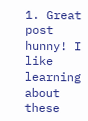1. Great post hunny! I like learning about these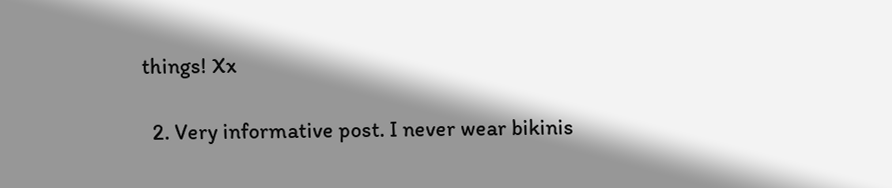things! Xx

  2. Very informative post. I never wear bikinis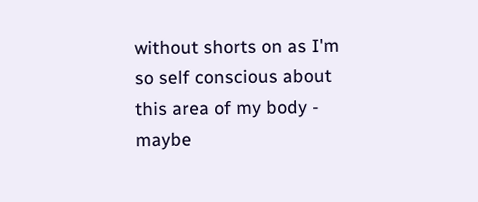without shorts on as I'm so self conscious about this area of my body - maybe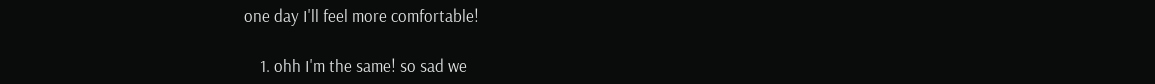one day I'll feel more comfortable!

    1. ohh I'm the same! so sad we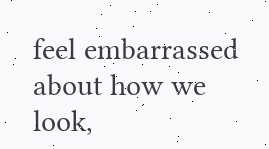feel embarrassed about how we look,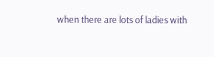when there are lots of ladies with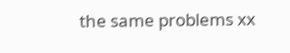the same problems xx